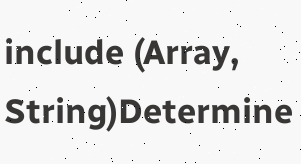include (Array, String)Determine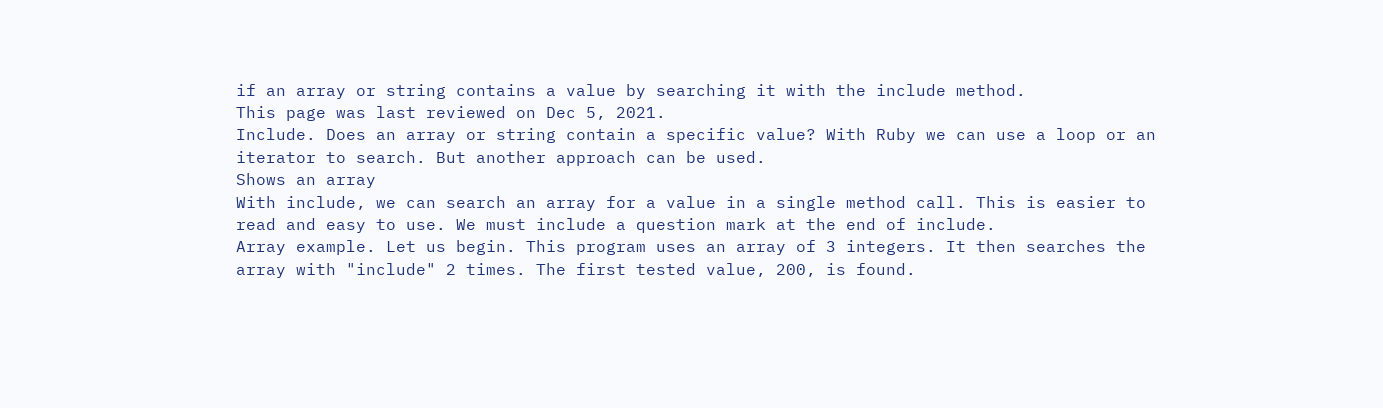if an array or string contains a value by searching it with the include method.
This page was last reviewed on Dec 5, 2021.
Include. Does an array or string contain a specific value? With Ruby we can use a loop or an iterator to search. But another approach can be used.
Shows an array
With include, we can search an array for a value in a single method call. This is easier to read and easy to use. We must include a question mark at the end of include.
Array example. Let us begin. This program uses an array of 3 integers. It then searches the array with "include" 2 times. The first tested value, 200, is found.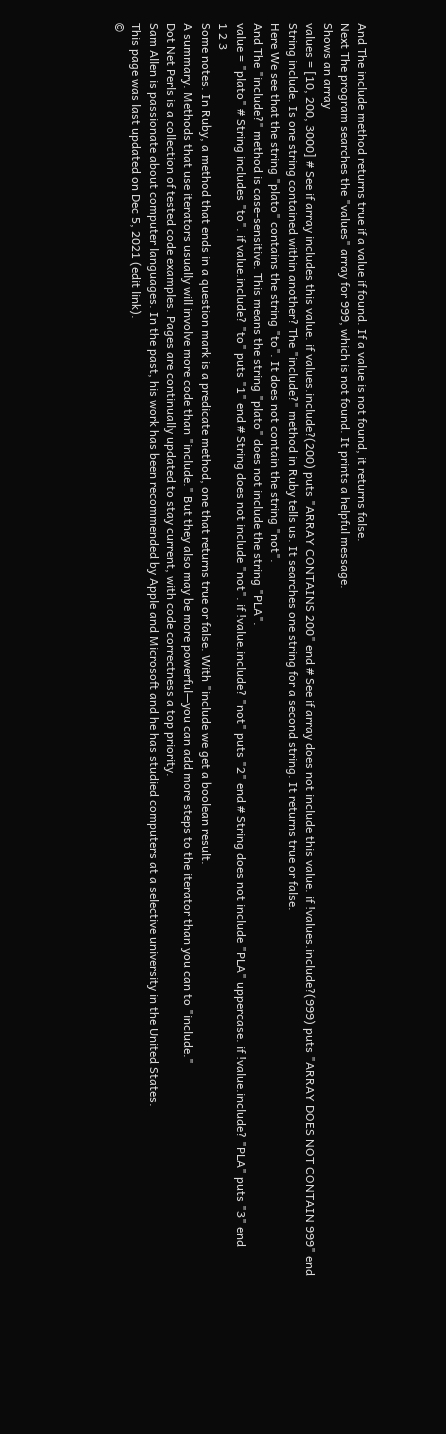And The include method returns true if a value if found. If a value is not found, it returns false.
Next The program searches the "values" array for 999, which is not found. It prints a helpful message.
Shows an array
values = [10, 200, 3000] # See if array includes this value. if values.include?(200) puts "ARRAY CONTAINS 200" end # See if array does not include this value. if !values.include?(999) puts "ARRAY DOES NOT CONTAIN 999" end
String include. Is one string contained within another? The "include?" method in Ruby tells us. It searches one string for a second string. It returns true or false.
Here We see that the string "plato" contains the string "to". It does not contain the string "not".
And The "include?" method is case-sensitive. This means the string "plato" does not include the string "PLA".
value = "plato" # String includes "to". if value.include? "to" puts "1" end # String does not include "not". if !value.include? "not" puts "2" end # String does not include "PLA" uppercase. if !value.include? "PLA" puts "3" end
1 2 3
Some notes. In Ruby, a method that ends in a question mark is a predicate method, one that returns true or false. With "include we get a boolean result.
A summary. Methods that use iterators usually will involve more code than "include." But they also may be more powerful—you can add more steps to the iterator than you can to "include."
Dot Net Perls is a collection of tested code examples. Pages are continually updated to stay current, with code correctness a top priority.
Sam Allen is passionate about computer languages. In the past, his work has been recommended by Apple and Microsoft and he has studied computers at a selective university in the United States.
This page was last updated on Dec 5, 2021 (edit link).
©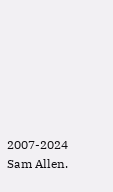2007-2024 Sam Allen.